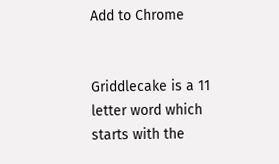Add to Chrome


Griddlecake is a 11 letter word which starts with the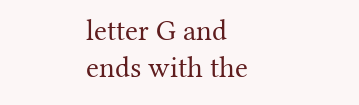letter G and ends with the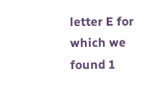letter E for which we found 1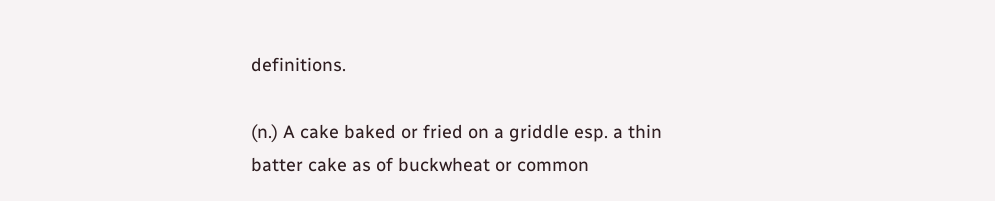definitions.

(n.) A cake baked or fried on a griddle esp. a thin batter cake as of buckwheat or common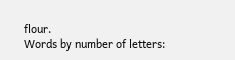flour.
Words by number of letters: